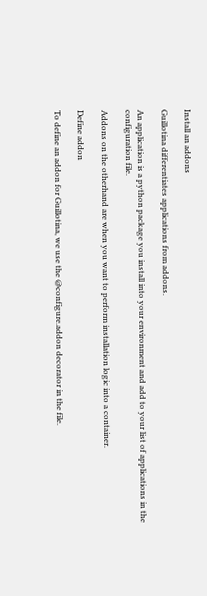Install an addons

Guillotina differentiates applications from addons.

An application is a python package you install into your environment and add to your list of applications in the configuration file.

Addons on the otherhand are when you want to perform installation logic into a container.

Define addon

To define an addon for Guillotina, we use the @configure.addon decorator in the file.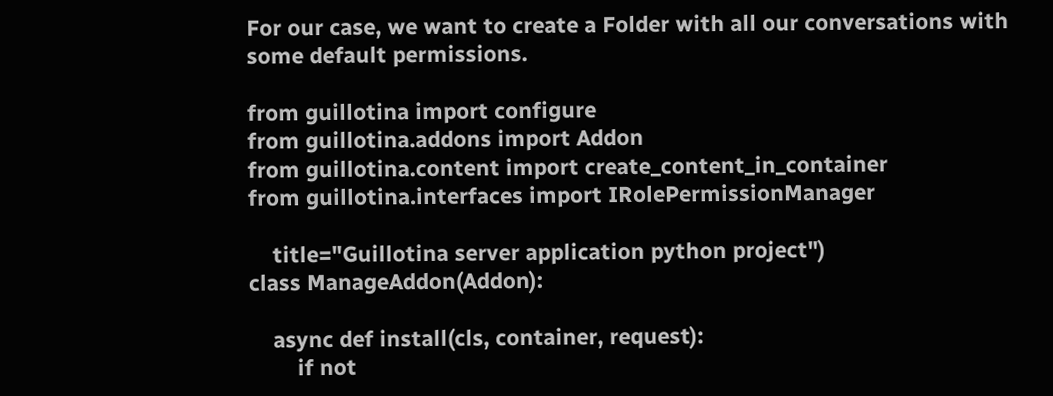For our case, we want to create a Folder with all our conversations with some default permissions.

from guillotina import configure
from guillotina.addons import Addon
from guillotina.content import create_content_in_container
from guillotina.interfaces import IRolePermissionManager

    title="Guillotina server application python project")
class ManageAddon(Addon):

    async def install(cls, container, request):
        if not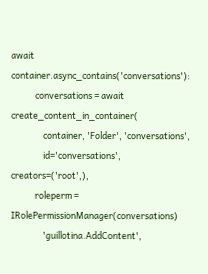await container.async_contains('conversations'):
            conversations = await create_content_in_container(
                container, 'Folder', 'conversations',
                id='conversations', creators=('root',),
            roleperm = IRolePermissionManager(conversations)
                'guillotina.AddContent',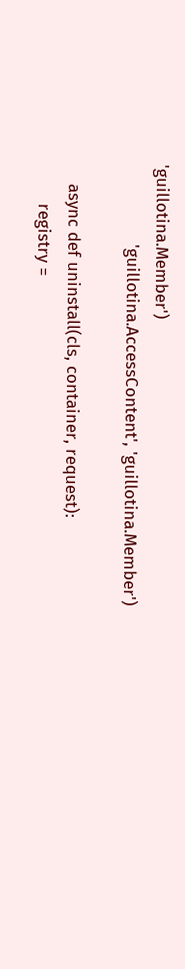'guillotina.Member')
                'guillotina.AccessContent', 'guillotina.Member')

    async def uninstall(cls, container, request):
        registry =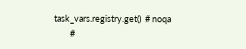task_vars.registry.get()  # noqa
        #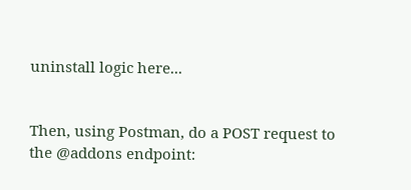uninstall logic here...


Then, using Postman, do a POST request to the @addons endpoint: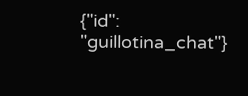{"id": "guillotina_chat"}